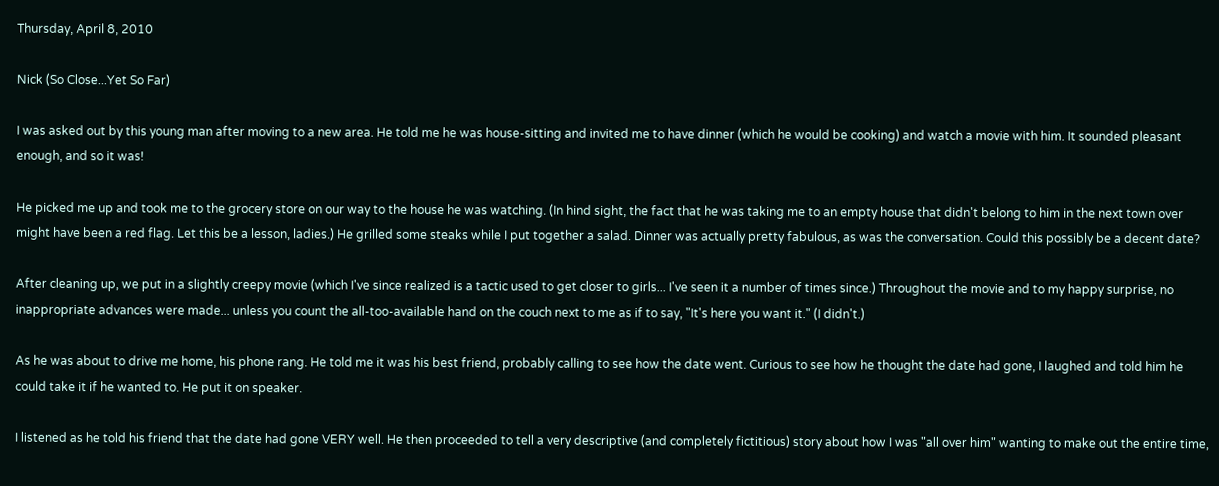Thursday, April 8, 2010

Nick (So Close...Yet So Far)

I was asked out by this young man after moving to a new area. He told me he was house-sitting and invited me to have dinner (which he would be cooking) and watch a movie with him. It sounded pleasant enough, and so it was!

He picked me up and took me to the grocery store on our way to the house he was watching. (In hind sight, the fact that he was taking me to an empty house that didn't belong to him in the next town over might have been a red flag. Let this be a lesson, ladies.) He grilled some steaks while I put together a salad. Dinner was actually pretty fabulous, as was the conversation. Could this possibly be a decent date?

After cleaning up, we put in a slightly creepy movie (which I've since realized is a tactic used to get closer to girls... I've seen it a number of times since.) Throughout the movie and to my happy surprise, no inappropriate advances were made... unless you count the all-too-available hand on the couch next to me as if to say, "It's here you want it." (I didn't.)

As he was about to drive me home, his phone rang. He told me it was his best friend, probably calling to see how the date went. Curious to see how he thought the date had gone, I laughed and told him he could take it if he wanted to. He put it on speaker.

I listened as he told his friend that the date had gone VERY well. He then proceeded to tell a very descriptive (and completely fictitious) story about how I was "all over him" wanting to make out the entire time,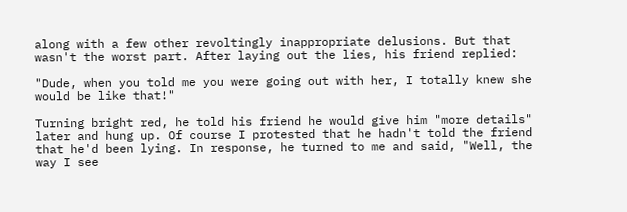along with a few other revoltingly inappropriate delusions. But that wasn't the worst part. After laying out the lies, his friend replied:

"Dude, when you told me you were going out with her, I totally knew she would be like that!"

Turning bright red, he told his friend he would give him "more details" later and hung up. Of course I protested that he hadn't told the friend that he'd been lying. In response, he turned to me and said, "Well, the way I see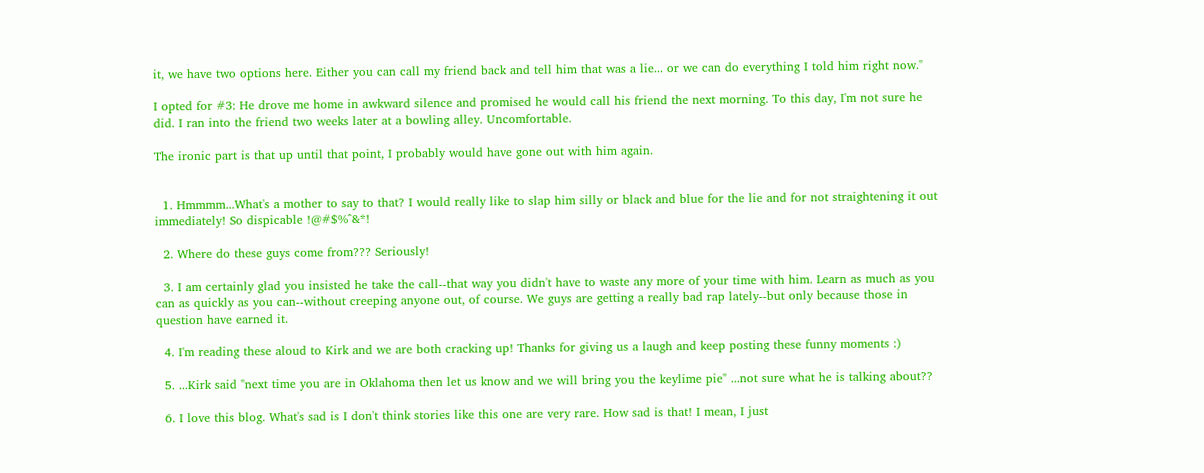it, we have two options here. Either you can call my friend back and tell him that was a lie... or we can do everything I told him right now."

I opted for #3: He drove me home in awkward silence and promised he would call his friend the next morning. To this day, I'm not sure he did. I ran into the friend two weeks later at a bowling alley. Uncomfortable.

The ironic part is that up until that point, I probably would have gone out with him again.


  1. Hmmmm...What's a mother to say to that? I would really like to slap him silly or black and blue for the lie and for not straightening it out immediately! So dispicable !@#$%^&*!

  2. Where do these guys come from??? Seriously!

  3. I am certainly glad you insisted he take the call--that way you didn't have to waste any more of your time with him. Learn as much as you can as quickly as you can--without creeping anyone out, of course. We guys are getting a really bad rap lately--but only because those in question have earned it.

  4. I'm reading these aloud to Kirk and we are both cracking up! Thanks for giving us a laugh and keep posting these funny moments :)

  5. ...Kirk said "next time you are in Oklahoma then let us know and we will bring you the keylime pie" ...not sure what he is talking about??

  6. I love this blog. What's sad is I don't think stories like this one are very rare. How sad is that! I mean, I just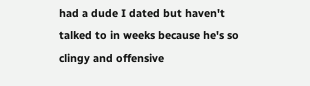had a dude I dated but haven't talked to in weeks because he's so clingy and offensive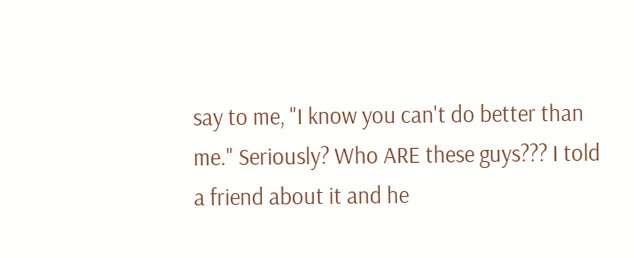say to me, "I know you can't do better than me." Seriously? Who ARE these guys??? I told a friend about it and he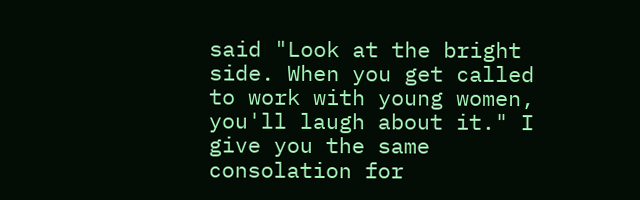said "Look at the bright side. When you get called to work with young women, you'll laugh about it." I give you the same consolation for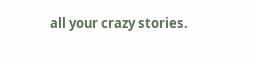all your crazy stories.